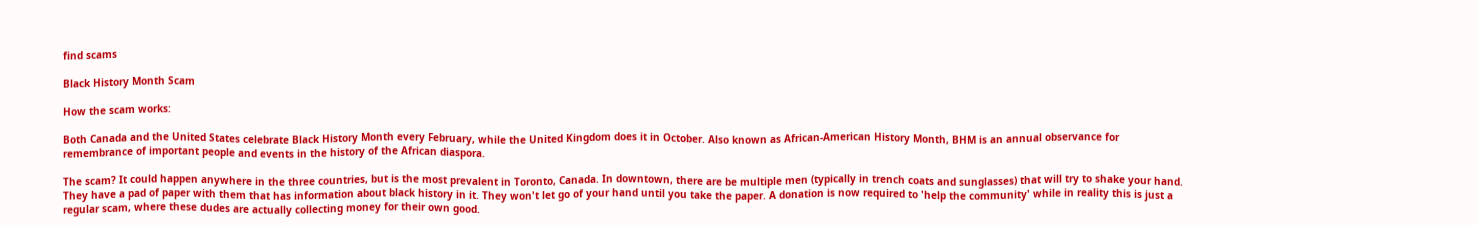find scams

Black History Month Scam

How the scam works:

Both Canada and the United States celebrate Black History Month every February, while the United Kingdom does it in October. Also known as African-American History Month, BHM is an annual observance for remembrance of important people and events in the history of the African diaspora.

The scam? It could happen anywhere in the three countries, but is the most prevalent in Toronto, Canada. In downtown, there are be multiple men (typically in trench coats and sunglasses) that will try to shake your hand. They have a pad of paper with them that has information about black history in it. They won't let go of your hand until you take the paper. A donation is now required to 'help the community' while in reality this is just a regular scam, where these dudes are actually collecting money for their own good.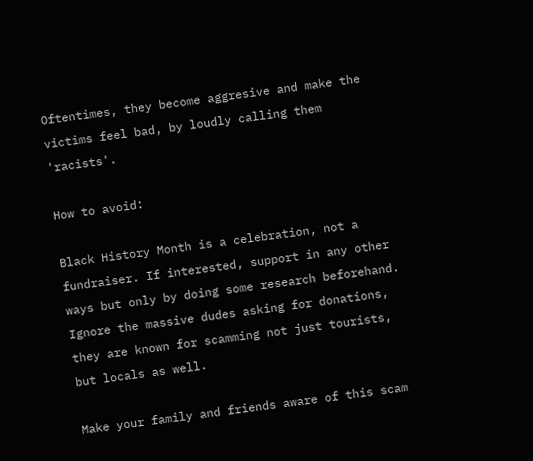Oftentimes, they become aggresive and make the victims feel bad, by loudly calling them 'racists'.

How to avoid:

Black History Month is a celebration, not a fundraiser. If interested, support in any other ways but only by doing some research beforehand. Ignore the massive dudes asking for donations, they are known for scamming not just tourists, but locals as well.

Make your family and friends aware of this scam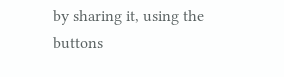by sharing it, using the buttons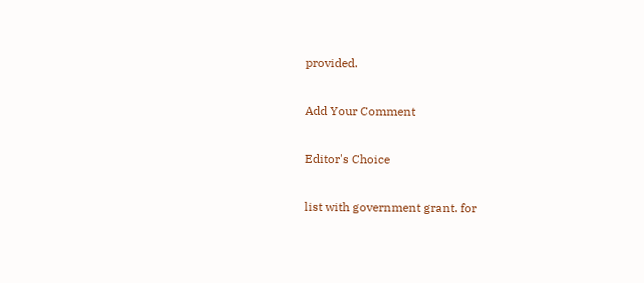provided.

Add Your Comment

Editor's Choice

list with government grant. for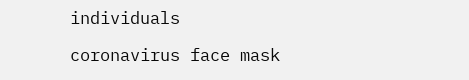individuals

coronavirus face mask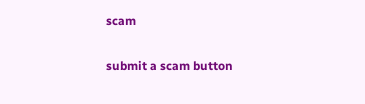scam

submit a scam button